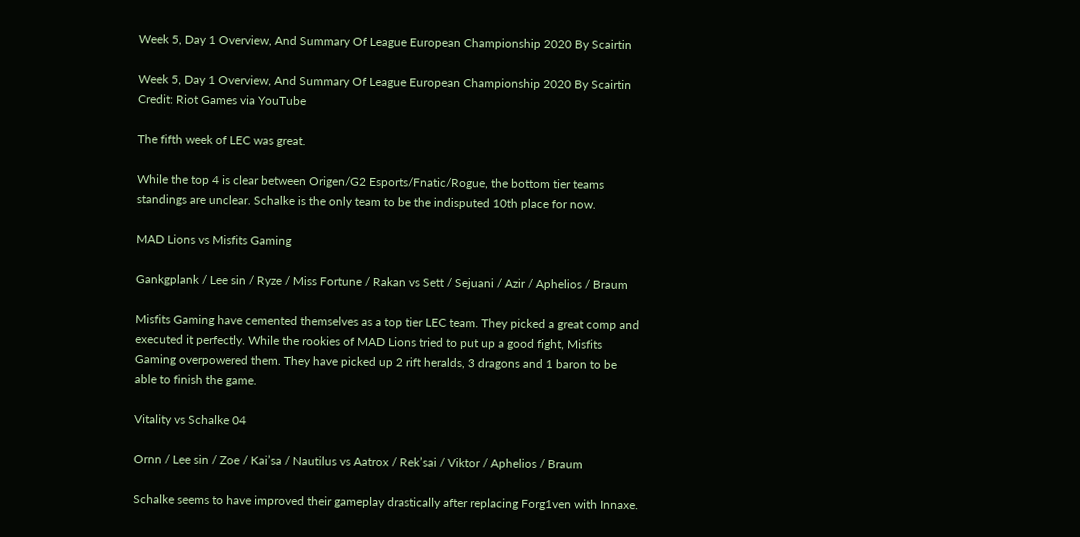Week 5, Day 1 Overview, And Summary Of League European Championship 2020 By Scairtin

Week 5, Day 1 Overview, And Summary Of League European Championship 2020 By Scairtin
Credit: Riot Games via YouTube

The fifth week of LEC was great.

While the top 4 is clear between Origen/G2 Esports/Fnatic/Rogue, the bottom tier teams standings are unclear. Schalke is the only team to be the indisputed 10th place for now.

MAD Lions vs Misfits Gaming

Gankgplank / Lee sin / Ryze / Miss Fortune / Rakan vs Sett / Sejuani / Azir / Aphelios / Braum

Misfits Gaming have cemented themselves as a top tier LEC team. They picked a great comp and executed it perfectly. While the rookies of MAD Lions tried to put up a good fight, Misfits Gaming overpowered them. They have picked up 2 rift heralds, 3 dragons and 1 baron to be able to finish the game.

Vitality vs Schalke 04

Ornn / Lee sin / Zoe / Kai’sa / Nautilus vs Aatrox / Rek’sai / Viktor / Aphelios / Braum

Schalke seems to have improved their gameplay drastically after replacing Forg1ven with Innaxe.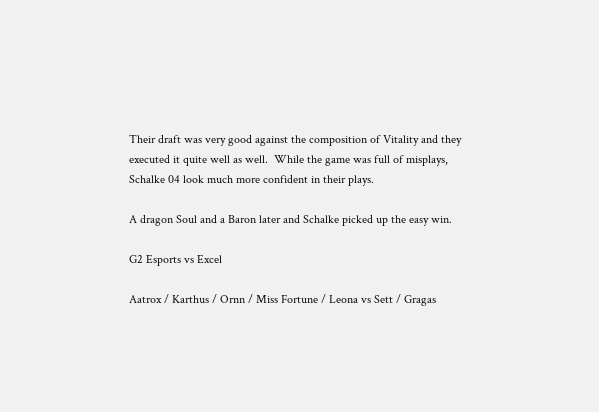Their draft was very good against the composition of Vitality and they executed it quite well as well.  While the game was full of misplays, Schalke 04 look much more confident in their plays.

A dragon Soul and a Baron later and Schalke picked up the easy win.

G2 Esports vs Excel

Aatrox / Karthus / Ornn / Miss Fortune / Leona vs Sett / Gragas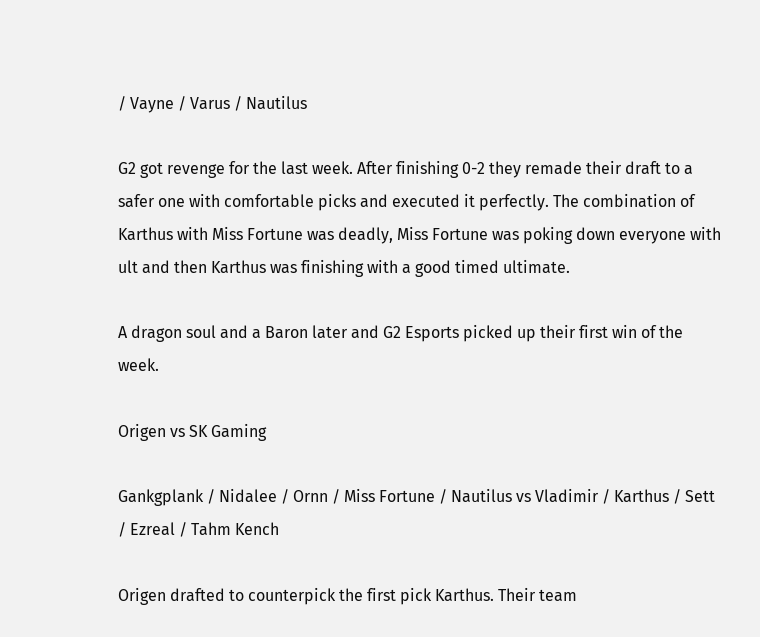/ Vayne / Varus / Nautilus

G2 got revenge for the last week. After finishing 0-2 they remade their draft to a safer one with comfortable picks and executed it perfectly. The combination of Karthus with Miss Fortune was deadly, Miss Fortune was poking down everyone with ult and then Karthus was finishing with a good timed ultimate.

A dragon soul and a Baron later and G2 Esports picked up their first win of the week.

Origen vs SK Gaming

Gankgplank / Nidalee / Ornn / Miss Fortune / Nautilus vs Vladimir / Karthus / Sett / Ezreal / Tahm Kench

Origen drafted to counterpick the first pick Karthus. Their team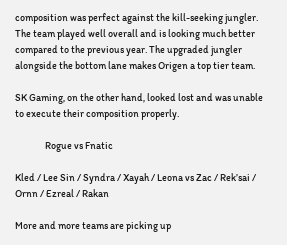composition was perfect against the kill-seeking jungler.  The team played well overall and is looking much better compared to the previous year. The upgraded jungler alongside the bottom lane makes Origen a top tier team.

SK Gaming, on the other hand, looked lost and was unable to execute their composition properly.

               Rogue vs Fnatic

Kled / Lee Sin / Syndra / Xayah / Leona vs Zac / Rek’sai / Ornn / Ezreal / Rakan

More and more teams are picking up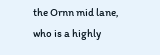the Ornn mid lane, who is a highly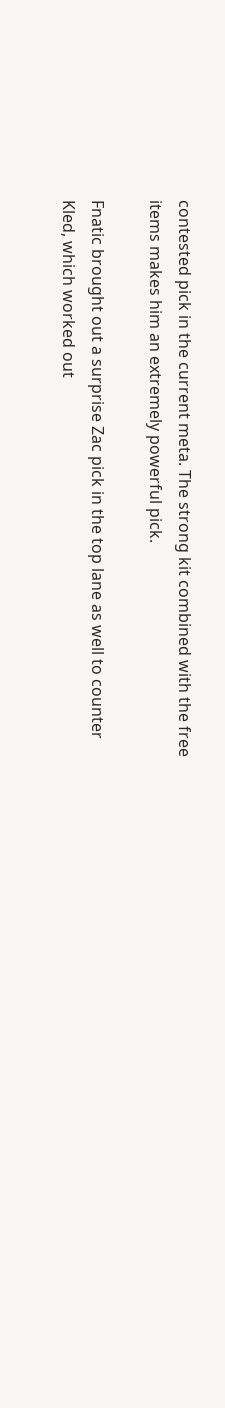contested pick in the current meta. The strong kit combined with the free items makes him an extremely powerful pick.

Fnatic brought out a surprise Zac pick in the top lane as well to counter Kled, which worked out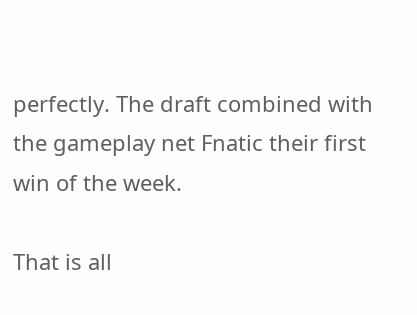perfectly. The draft combined with the gameplay net Fnatic their first win of the week.

That is all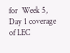for  Week 5, Day 1 coverage of LEC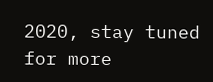2020, stay tuned for more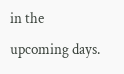in the upcoming days.